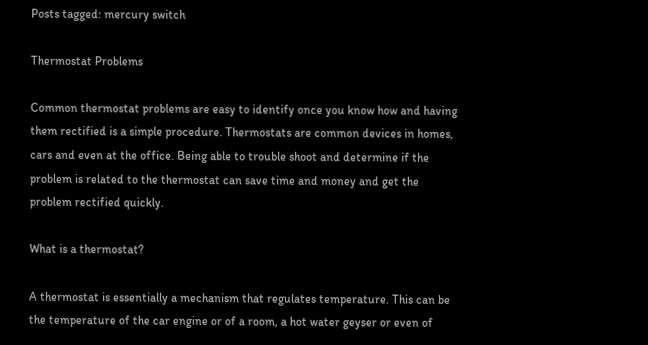Posts tagged: mercury switch

Thermostat Problems

Common thermostat problems are easy to identify once you know how and having them rectified is a simple procedure. Thermostats are common devices in homes, cars and even at the office. Being able to trouble shoot and determine if the problem is related to the thermostat can save time and money and get the problem rectified quickly.

What is a thermostat?

A thermostat is essentially a mechanism that regulates temperature. This can be the temperature of the car engine or of a room, a hot water geyser or even of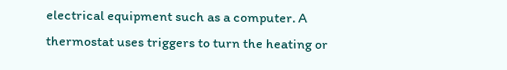electrical equipment such as a computer. A thermostat uses triggers to turn the heating or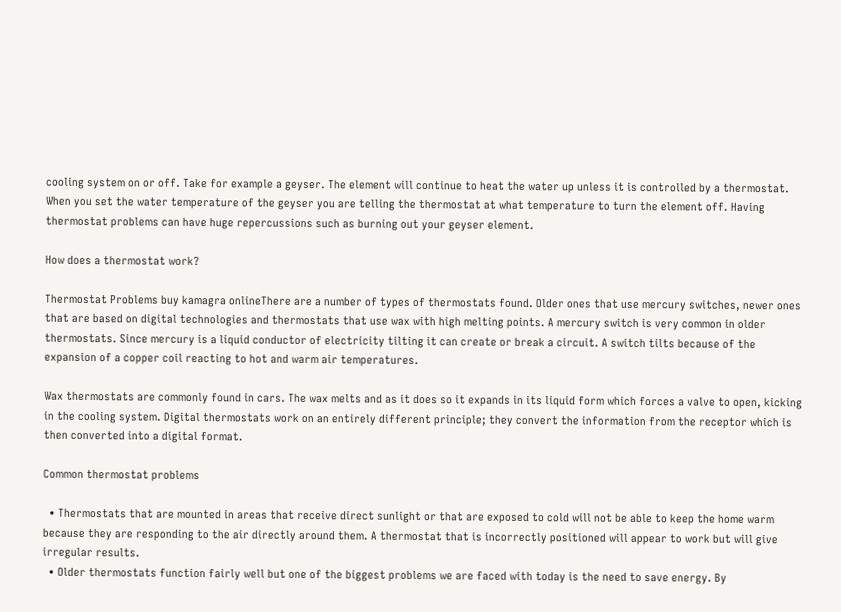cooling system on or off. Take for example a geyser. The element will continue to heat the water up unless it is controlled by a thermostat. When you set the water temperature of the geyser you are telling the thermostat at what temperature to turn the element off. Having thermostat problems can have huge repercussions such as burning out your geyser element.

How does a thermostat work?

Thermostat Problems buy kamagra onlineThere are a number of types of thermostats found. Older ones that use mercury switches, newer ones that are based on digital technologies and thermostats that use wax with high melting points. A mercury switch is very common in older thermostats. Since mercury is a liquid conductor of electricity tilting it can create or break a circuit. A switch tilts because of the expansion of a copper coil reacting to hot and warm air temperatures.

Wax thermostats are commonly found in cars. The wax melts and as it does so it expands in its liquid form which forces a valve to open, kicking in the cooling system. Digital thermostats work on an entirely different principle; they convert the information from the receptor which is then converted into a digital format.

Common thermostat problems

  • Thermostats that are mounted in areas that receive direct sunlight or that are exposed to cold will not be able to keep the home warm because they are responding to the air directly around them. A thermostat that is incorrectly positioned will appear to work but will give irregular results.
  • Older thermostats function fairly well but one of the biggest problems we are faced with today is the need to save energy. By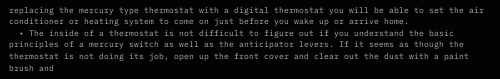replacing the mercury type thermostat with a digital thermostat you will be able to set the air conditioner or heating system to come on just before you wake up or arrive home.
  • The inside of a thermostat is not difficult to figure out if you understand the basic principles of a mercury switch as well as the anticipator levers. If it seems as though the thermostat is not doing its job, open up the front cover and clear out the dust with a paint brush and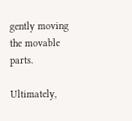gently moving the movable parts.

Ultimately,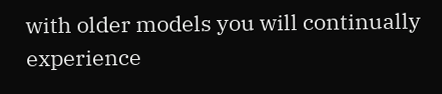with older models you will continually experience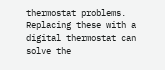thermostat problems. Replacing these with a digital thermostat can solve the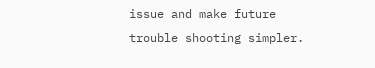issue and make future trouble shooting simpler.